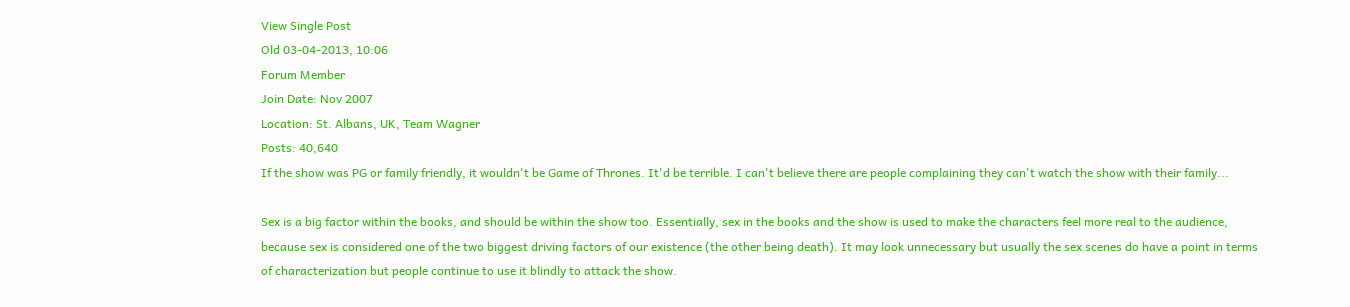View Single Post
Old 03-04-2013, 10:06
Forum Member
Join Date: Nov 2007
Location: St. Albans, UK, Team Wagner
Posts: 40,640
If the show was PG or family friendly, it wouldn't be Game of Thrones. It'd be terrible. I can't believe there are people complaining they can't watch the show with their family...

Sex is a big factor within the books, and should be within the show too. Essentially, sex in the books and the show is used to make the characters feel more real to the audience, because sex is considered one of the two biggest driving factors of our existence (the other being death). It may look unnecessary but usually the sex scenes do have a point in terms of characterization but people continue to use it blindly to attack the show.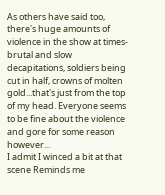As others have said too, there's huge amounts of violence in the show at times- brutal and slow decapitations, soldiers being cut in half, crowns of molten gold...that's just from the top of my head. Everyone seems to be fine about the violence and gore for some reason however...
I admit I winced a bit at that scene Reminds me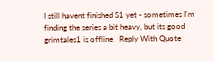I still havent finished S1 yet - sometimes I'm finding the series a bit heavy, but its good
grimtales1 is offline   Reply With Quote